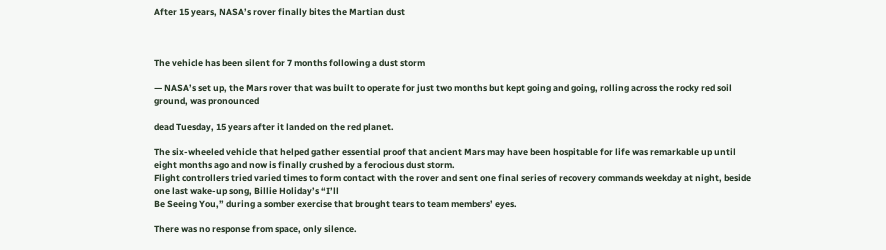After 15 years, NASA’s rover finally bites the Martian dust



The vehicle has been silent for 7 months following a dust storm

— NASA’s set up, the Mars rover that was built to operate for just two months but kept going and going, rolling across the rocky red soil ground, was pronounced

dead Tuesday, 15 years after it landed on the red planet.

The six-wheeled vehicle that helped gather essential proof that ancient Mars may have been hospitable for life was remarkable up until eight months ago and now is finally crushed by a ferocious dust storm.
Flight controllers tried varied times to form contact with the rover and sent one final series of recovery commands weekday at night, beside one last wake-up song, Billie Holiday’s “I’ll
Be Seeing You,” during a somber exercise that brought tears to team members’ eyes.

There was no response from space, only silence.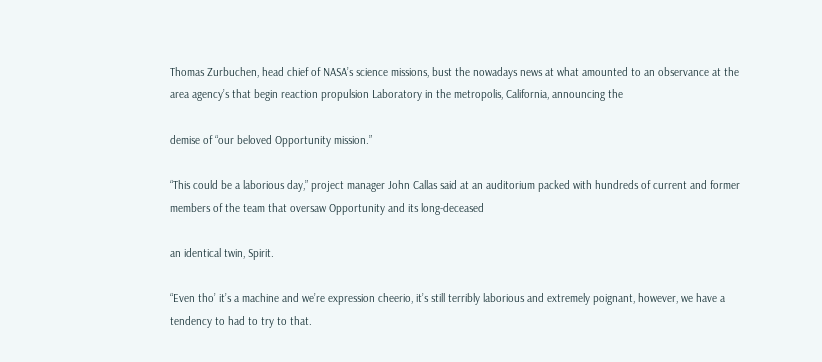Thomas Zurbuchen, head chief of NASA’s science missions, bust the nowadays news at what amounted to an observance at the area agency’s that begin reaction propulsion Laboratory in the metropolis, California, announcing the

demise of “our beloved Opportunity mission.”

“This could be a laborious day,” project manager John Callas said at an auditorium packed with hundreds of current and former members of the team that oversaw Opportunity and its long-deceased

an identical twin, Spirit.

“Even tho’ it’s a machine and we’re expression cheerio, it’s still terribly laborious and extremely poignant, however, we have a tendency to had to try to that.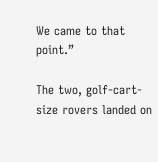We came to that point.”

The two, golf-cart-size rovers landed on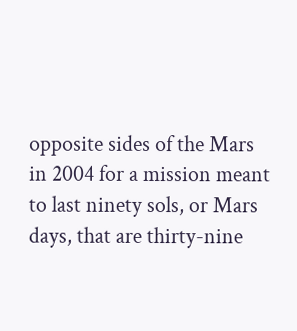opposite sides of the Mars in 2004 for a mission meant to last ninety sols, or Mars days, that are thirty-nine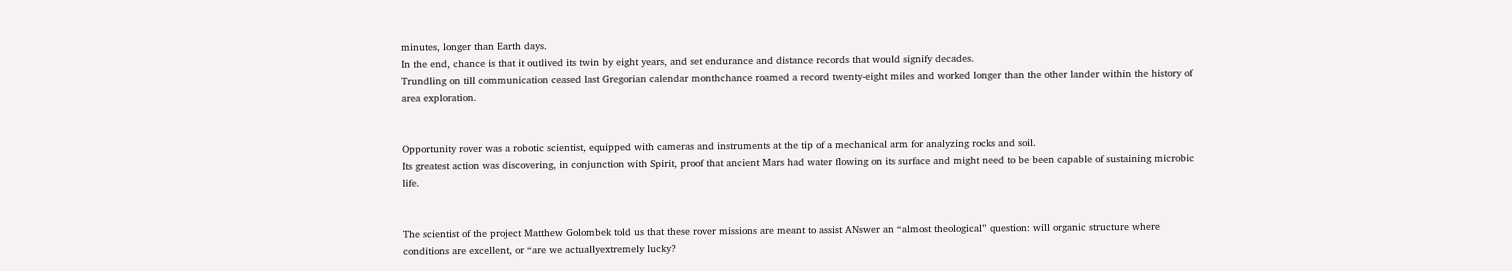minutes, longer than Earth days.
In the end, chance is that it outlived its twin by eight years, and set endurance and distance records that would signify decades.
Trundling on till communication ceased last Gregorian calendar monthchance roamed a record twenty-eight miles and worked longer than the other lander within the history of area exploration.


Opportunity rover was a robotic scientist, equipped with cameras and instruments at the tip of a mechanical arm for analyzing rocks and soil.
Its greatest action was discovering, in conjunction with Spirit, proof that ancient Mars had water flowing on its surface and might need to be been capable of sustaining microbic life.


The scientist of the project Matthew Golombek told us that these rover missions are meant to assist ANswer an “almost theological” question: will organic structure where conditions are excellent, or “are we actuallyextremely lucky?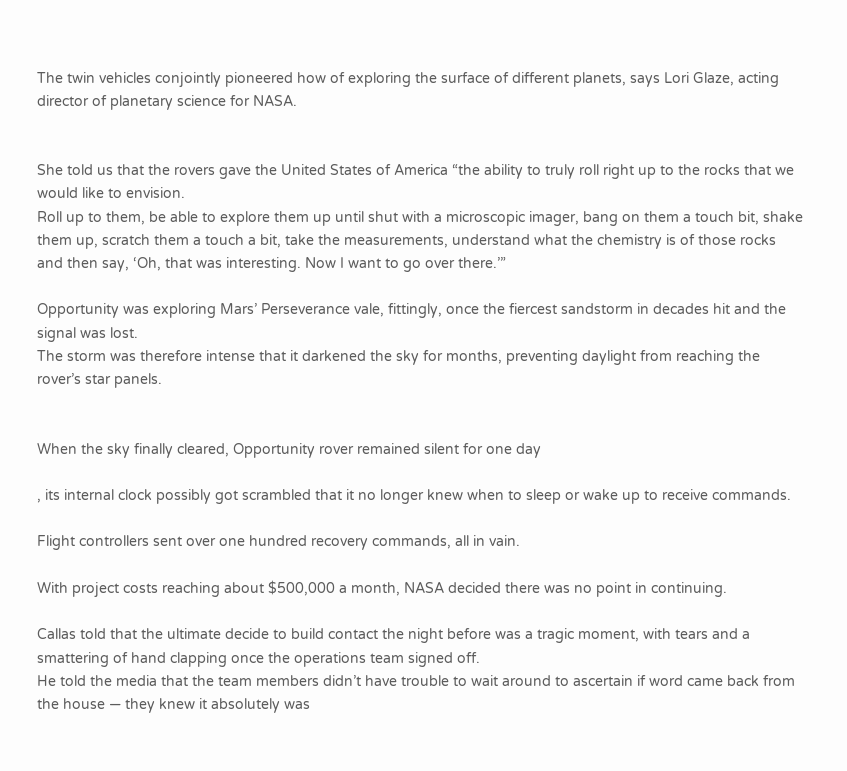The twin vehicles conjointly pioneered how of exploring the surface of different planets, says Lori Glaze, acting director of planetary science for NASA.


She told us that the rovers gave the United States of America “the ability to truly roll right up to the rocks that we would like to envision.
Roll up to them, be able to explore them up until shut with a microscopic imager, bang on them a touch bit, shake them up, scratch them a touch a bit, take the measurements, understand what the chemistry is of those rocks and then say, ‘Oh, that was interesting. Now I want to go over there.’”

Opportunity was exploring Mars’ Perseverance vale, fittingly, once the fiercest sandstorm in decades hit and the signal was lost.
The storm was therefore intense that it darkened the sky for months, preventing daylight from reaching the rover’s star panels.


When the sky finally cleared, Opportunity rover remained silent for one day

, its internal clock possibly got scrambled that it no longer knew when to sleep or wake up to receive commands.

Flight controllers sent over one hundred recovery commands, all in vain.

With project costs reaching about $500,000 a month, NASA decided there was no point in continuing.

Callas told that the ultimate decide to build contact the night before was a tragic moment, with tears and a smattering of hand clapping once the operations team signed off.
He told the media that the team members didn’t have trouble to wait around to ascertain if word came back from the house — they knew it absolutely was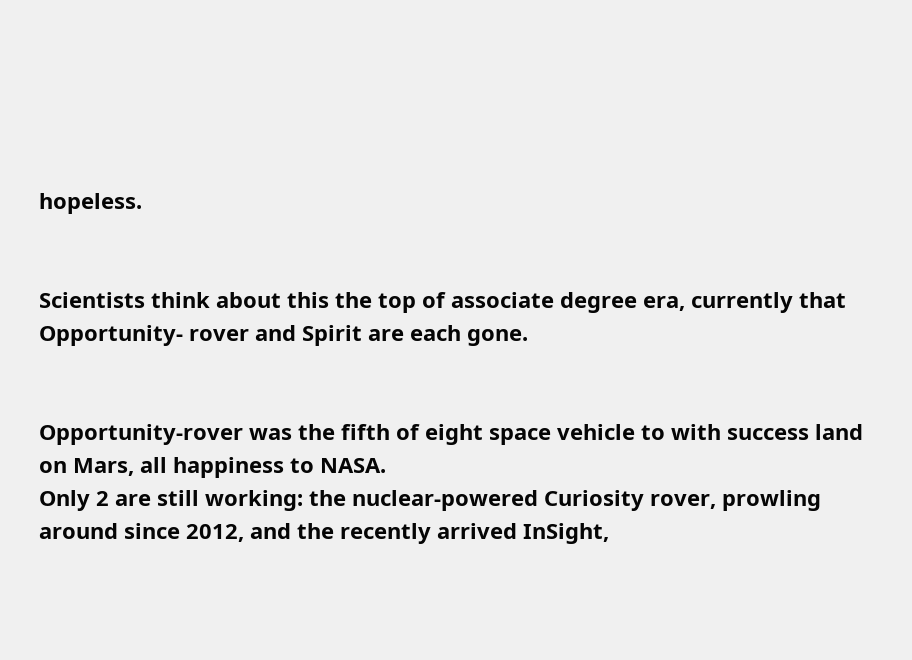hopeless.


Scientists think about this the top of associate degree era, currently that Opportunity- rover and Spirit are each gone.


Opportunity-rover was the fifth of eight space vehicle to with success land on Mars, all happiness to NASA.
Only 2 are still working: the nuclear-powered Curiosity rover, prowling around since 2012, and the recently arrived InSight,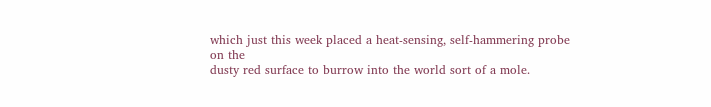which just this week placed a heat-sensing, self-hammering probe on the
dusty red surface to burrow into the world sort of a mole.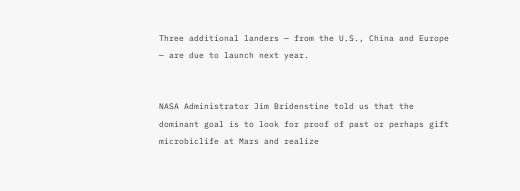Three additional landers — from the U.S., China and Europe — are due to launch next year.


NASA Administrator Jim Bridenstine told us that the dominant goal is to look for proof of past or perhaps gift microbiclife at Mars and realize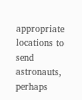appropriate locations to send astronauts, perhaps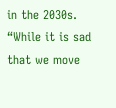in the 2030s.
“While it is sad that we move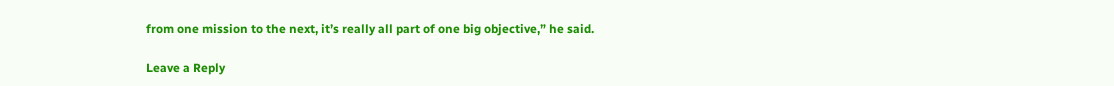from one mission to the next, it’s really all part of one big objective,” he said.

Leave a Reply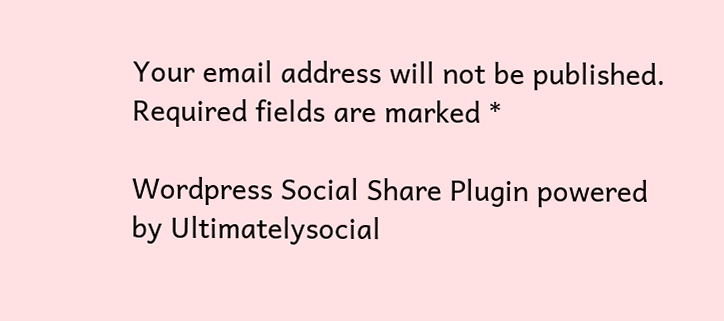Your email address will not be published. Required fields are marked *

Wordpress Social Share Plugin powered by Ultimatelysocial